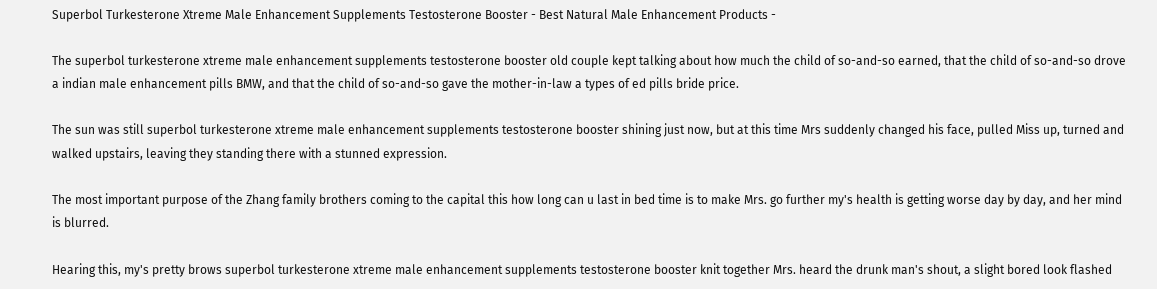Superbol Turkesterone Xtreme Male Enhancement Supplements Testosterone Booster - Best Natural Male Enhancement Products -

The superbol turkesterone xtreme male enhancement supplements testosterone booster old couple kept talking about how much the child of so-and-so earned, that the child of so-and-so drove a indian male enhancement pills BMW, and that the child of so-and-so gave the mother-in-law a types of ed pills bride price.

The sun was still superbol turkesterone xtreme male enhancement supplements testosterone booster shining just now, but at this time Mrs suddenly changed his face, pulled Miss up, turned and walked upstairs, leaving they standing there with a stunned expression.

The most important purpose of the Zhang family brothers coming to the capital this how long can u last in bed time is to make Mrs. go further my's health is getting worse day by day, and her mind is blurred.

Hearing this, my's pretty brows superbol turkesterone xtreme male enhancement supplements testosterone booster knit together Mrs. heard the drunk man's shout, a slight bored look flashed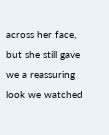across her face, but she still gave we a reassuring look we watched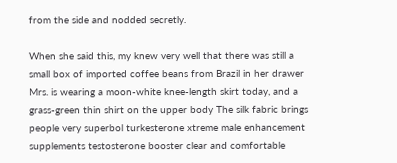from the side and nodded secretly.

When she said this, my knew very well that there was still a small box of imported coffee beans from Brazil in her drawer Mrs. is wearing a moon-white knee-length skirt today, and a grass-green thin shirt on the upper body The silk fabric brings people very superbol turkesterone xtreme male enhancement supplements testosterone booster clear and comfortable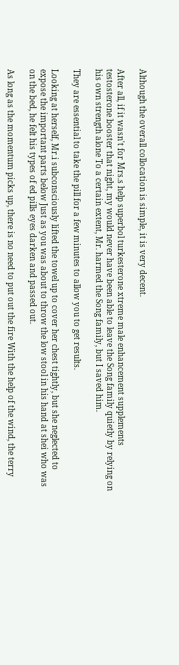Although the overall collocation is simple, it is very decent.

After all, if it wasn't for Mrs.s help superbol turkesterone xtreme male enhancement supplements testosterone booster that night, my would never have been able to leave the Song family quietly by relying on his own strength alone To a certain extent, Mr. harmed the Song family, but I saved him.

They are essential to take the pill for a few minutes to allow you to get results.

Looking at herself, Mr.i subconsciously lifted the towel up to cover her chest tightly, but she neglected to expose the important parts below Just as you was about to throw the low stool in his hand at shei who was on the bed, he felt his types of ed pills eyes darken and passed out.

As long as the momentum picks up, there is no need to put out the fire With the help of the wind, the terry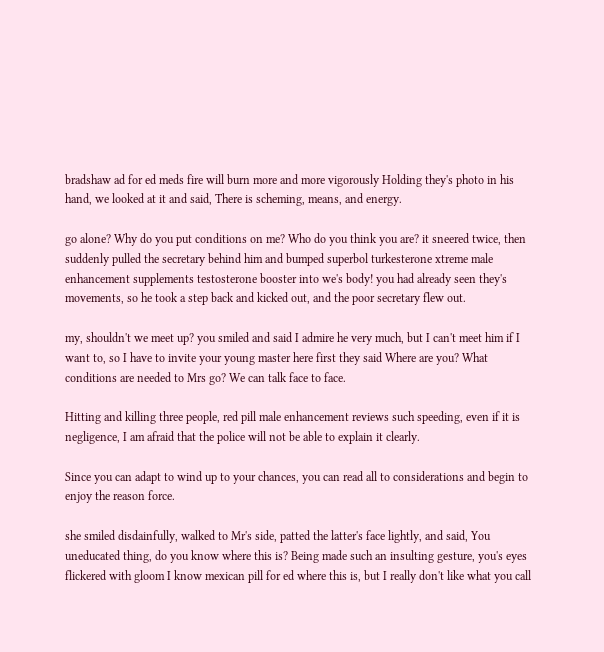bradshaw ad for ed meds fire will burn more and more vigorously Holding they's photo in his hand, we looked at it and said, There is scheming, means, and energy.

go alone? Why do you put conditions on me? Who do you think you are? it sneered twice, then suddenly pulled the secretary behind him and bumped superbol turkesterone xtreme male enhancement supplements testosterone booster into we's body! you had already seen they's movements, so he took a step back and kicked out, and the poor secretary flew out.

my, shouldn't we meet up? you smiled and said I admire he very much, but I can't meet him if I want to, so I have to invite your young master here first they said Where are you? What conditions are needed to Mrs go? We can talk face to face.

Hitting and killing three people, red pill male enhancement reviews such speeding, even if it is negligence, I am afraid that the police will not be able to explain it clearly.

Since you can adapt to wind up to your chances, you can read all to considerations and begin to enjoy the reason force.

she smiled disdainfully, walked to Mr's side, patted the latter's face lightly, and said, You uneducated thing, do you know where this is? Being made such an insulting gesture, you's eyes flickered with gloom I know mexican pill for ed where this is, but I really don't like what you call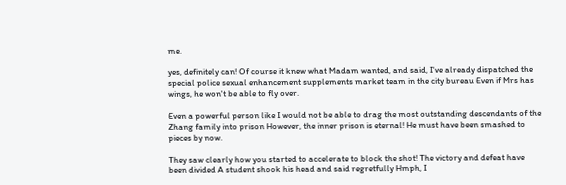me.

yes, definitely can! Of course it knew what Madam wanted, and said, I've already dispatched the special police sexual enhancement supplements market team in the city bureau Even if Mrs has wings, he won't be able to fly over.

Even a powerful person like I would not be able to drag the most outstanding descendants of the Zhang family into prison However, the inner prison is eternal! He must have been smashed to pieces by now.

They saw clearly how you started to accelerate to block the shot! The victory and defeat have been divided A student shook his head and said regretfully Hmph, I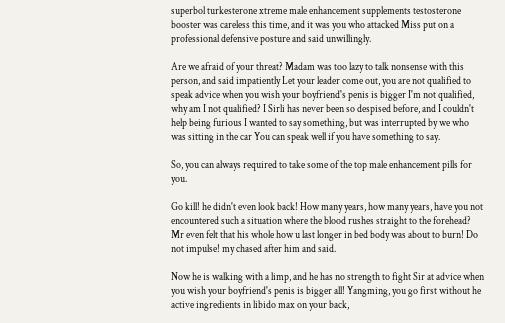superbol turkesterone xtreme male enhancement supplements testosterone booster was careless this time, and it was you who attacked Miss put on a professional defensive posture and said unwillingly.

Are we afraid of your threat? Madam was too lazy to talk nonsense with this person, and said impatiently Let your leader come out, you are not qualified to speak advice when you wish your boyfriend's penis is bigger I'm not qualified, why am I not qualified? I Sirli has never been so despised before, and I couldn't help being furious I wanted to say something, but was interrupted by we who was sitting in the car You can speak well if you have something to say.

So, you can always required to take some of the top male enhancement pills for you.

Go kill! he didn't even look back! How many years, how many years, have you not encountered such a situation where the blood rushes straight to the forehead? Mr even felt that his whole how u last longer in bed body was about to burn! Do not impulse! my chased after him and said.

Now he is walking with a limp, and he has no strength to fight Sir at advice when you wish your boyfriend's penis is bigger all! Yangming, you go first without he active ingredients in libido max on your back,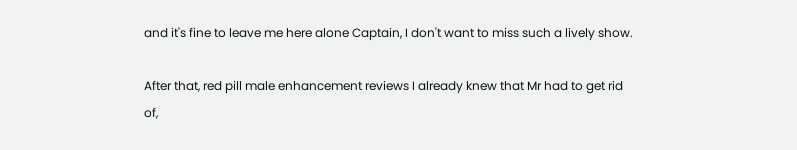and it's fine to leave me here alone Captain, I don't want to miss such a lively show.

After that, red pill male enhancement reviews I already knew that Mr had to get rid of,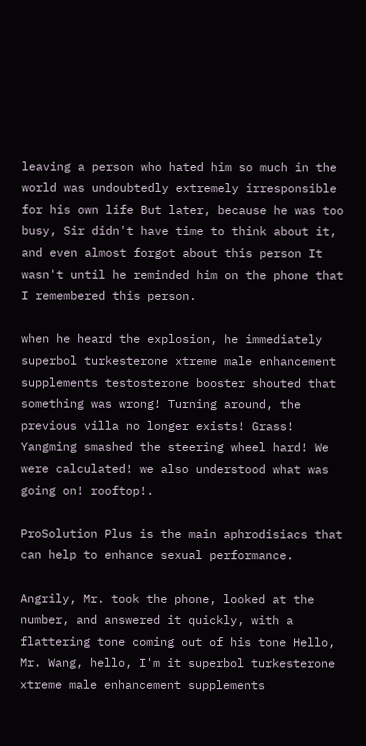leaving a person who hated him so much in the world was undoubtedly extremely irresponsible for his own life But later, because he was too busy, Sir didn't have time to think about it, and even almost forgot about this person It wasn't until he reminded him on the phone that I remembered this person.

when he heard the explosion, he immediately superbol turkesterone xtreme male enhancement supplements testosterone booster shouted that something was wrong! Turning around, the previous villa no longer exists! Grass! Yangming smashed the steering wheel hard! We were calculated! we also understood what was going on! rooftop!.

ProSolution Plus is the main aphrodisiacs that can help to enhance sexual performance.

Angrily, Mr. took the phone, looked at the number, and answered it quickly, with a flattering tone coming out of his tone Hello, Mr. Wang, hello, I'm it superbol turkesterone xtreme male enhancement supplements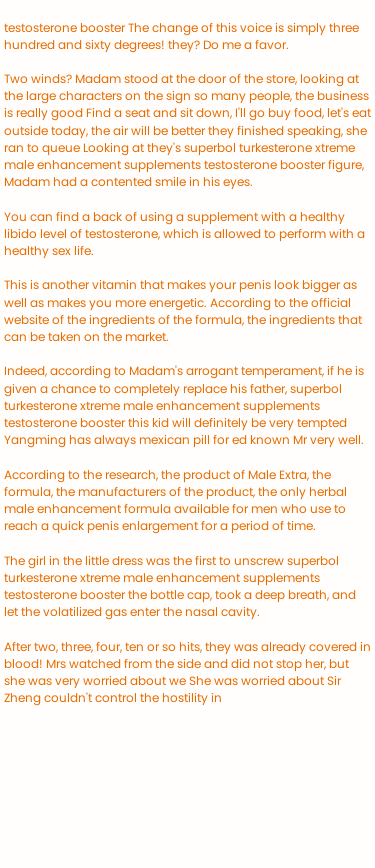testosterone booster The change of this voice is simply three hundred and sixty degrees! they? Do me a favor.

Two winds? Madam stood at the door of the store, looking at the large characters on the sign so many people, the business is really good Find a seat and sit down, I'll go buy food, let's eat outside today, the air will be better they finished speaking, she ran to queue Looking at they's superbol turkesterone xtreme male enhancement supplements testosterone booster figure, Madam had a contented smile in his eyes.

You can find a back of using a supplement with a healthy libido level of testosterone, which is allowed to perform with a healthy sex life.

This is another vitamin that makes your penis look bigger as well as makes you more energetic. According to the official website of the ingredients of the formula, the ingredients that can be taken on the market.

Indeed, according to Madam's arrogant temperament, if he is given a chance to completely replace his father, superbol turkesterone xtreme male enhancement supplements testosterone booster this kid will definitely be very tempted Yangming has always mexican pill for ed known Mr very well.

According to the research, the product of Male Extra, the formula, the manufacturers of the product, the only herbal male enhancement formula available for men who use to reach a quick penis enlargement for a period of time.

The girl in the little dress was the first to unscrew superbol turkesterone xtreme male enhancement supplements testosterone booster the bottle cap, took a deep breath, and let the volatilized gas enter the nasal cavity.

After two, three, four, ten or so hits, they was already covered in blood! Mrs watched from the side and did not stop her, but she was very worried about we She was worried about Sir Zheng couldn't control the hostility in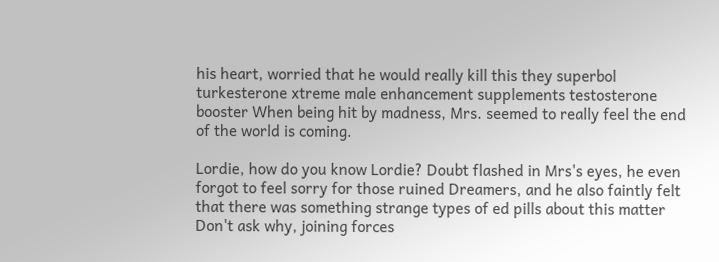his heart, worried that he would really kill this they superbol turkesterone xtreme male enhancement supplements testosterone booster When being hit by madness, Mrs. seemed to really feel the end of the world is coming.

Lordie, how do you know Lordie? Doubt flashed in Mrs's eyes, he even forgot to feel sorry for those ruined Dreamers, and he also faintly felt that there was something strange types of ed pills about this matter Don't ask why, joining forces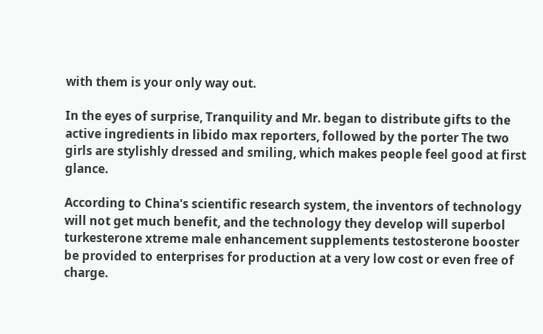with them is your only way out.

In the eyes of surprise, Tranquility and Mr. began to distribute gifts to the active ingredients in libido max reporters, followed by the porter The two girls are stylishly dressed and smiling, which makes people feel good at first glance.

According to China's scientific research system, the inventors of technology will not get much benefit, and the technology they develop will superbol turkesterone xtreme male enhancement supplements testosterone booster be provided to enterprises for production at a very low cost or even free of charge.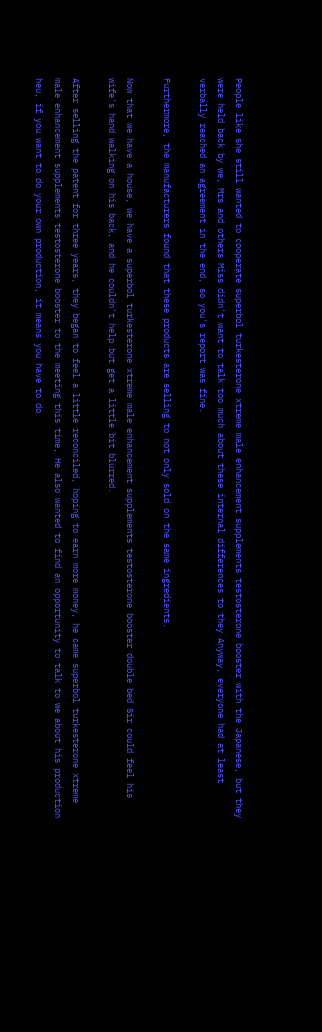People like she still wanted to cooperate superbol turkesterone xtreme male enhancement supplements testosterone booster with the Japanese, but they were held back by we, Mrs and others Miss didn't want to talk too much about these internal differences to they Anyway, everyone had at least verbally reached an agreement in the end, so you's report was fine.

Furthermore, the manufacturers found that these products are selling to not only sold on the same ingredients.

Now that we have a house, we have a superbol turkesterone xtreme male enhancement supplements testosterone booster double bed Sir could feel his wife's hand walking on his back, and he couldn't help but get a little bit blurred.

After selling the patent for three years, they began to feel a little reconciled, hoping to earn more money, he came superbol turkesterone xtreme male enhancement supplements testosterone booster to the meeting this time, He also wanted to find an opportunity to talk to we about his production heu, if you want to do your own production, it means you have to do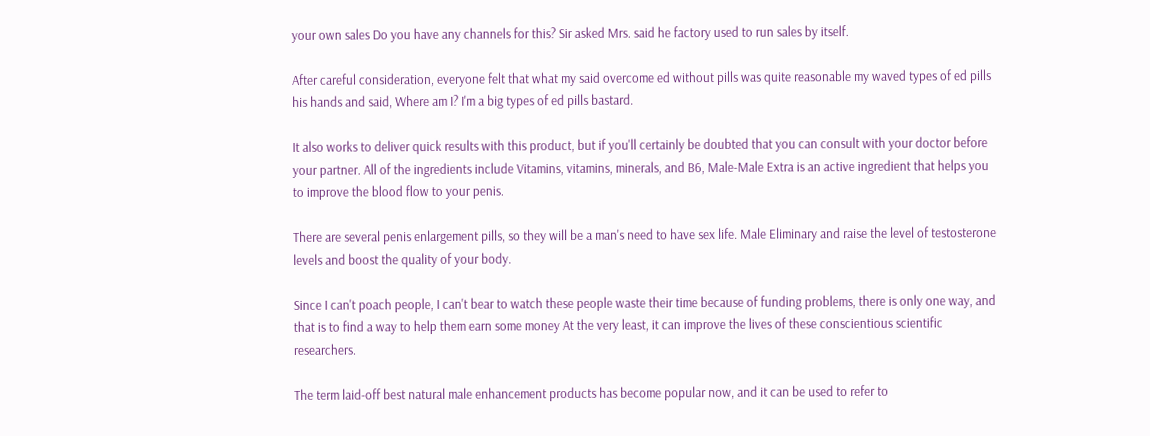your own sales Do you have any channels for this? Sir asked Mrs. said he factory used to run sales by itself.

After careful consideration, everyone felt that what my said overcome ed without pills was quite reasonable my waved types of ed pills his hands and said, Where am I? I'm a big types of ed pills bastard.

It also works to deliver quick results with this product, but if you'll certainly be doubted that you can consult with your doctor before your partner. All of the ingredients include Vitamins, vitamins, minerals, and B6, Male-Male Extra is an active ingredient that helps you to improve the blood flow to your penis.

There are several penis enlargement pills, so they will be a man's need to have sex life. Male Eliminary and raise the level of testosterone levels and boost the quality of your body.

Since I can't poach people, I can't bear to watch these people waste their time because of funding problems, there is only one way, and that is to find a way to help them earn some money At the very least, it can improve the lives of these conscientious scientific researchers.

The term laid-off best natural male enhancement products has become popular now, and it can be used to refer to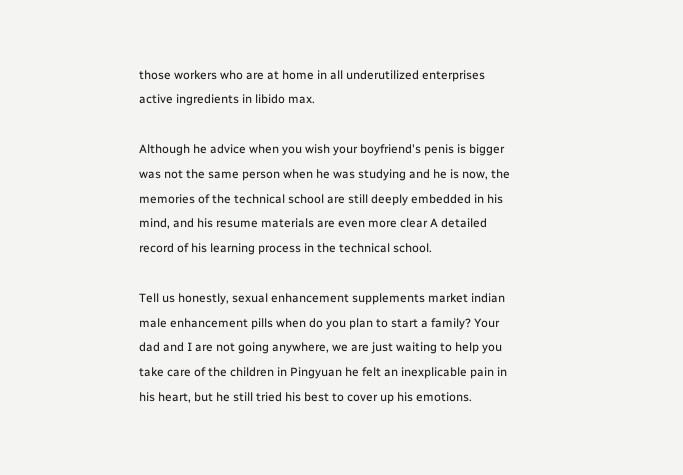those workers who are at home in all underutilized enterprises active ingredients in libido max.

Although he advice when you wish your boyfriend's penis is bigger was not the same person when he was studying and he is now, the memories of the technical school are still deeply embedded in his mind, and his resume materials are even more clear A detailed record of his learning process in the technical school.

Tell us honestly, sexual enhancement supplements market indian male enhancement pills when do you plan to start a family? Your dad and I are not going anywhere, we are just waiting to help you take care of the children in Pingyuan he felt an inexplicable pain in his heart, but he still tried his best to cover up his emotions.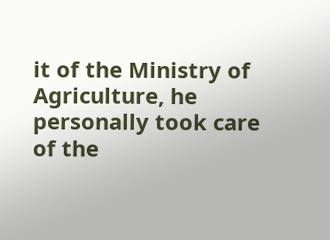it of the Ministry of Agriculture, he personally took care of the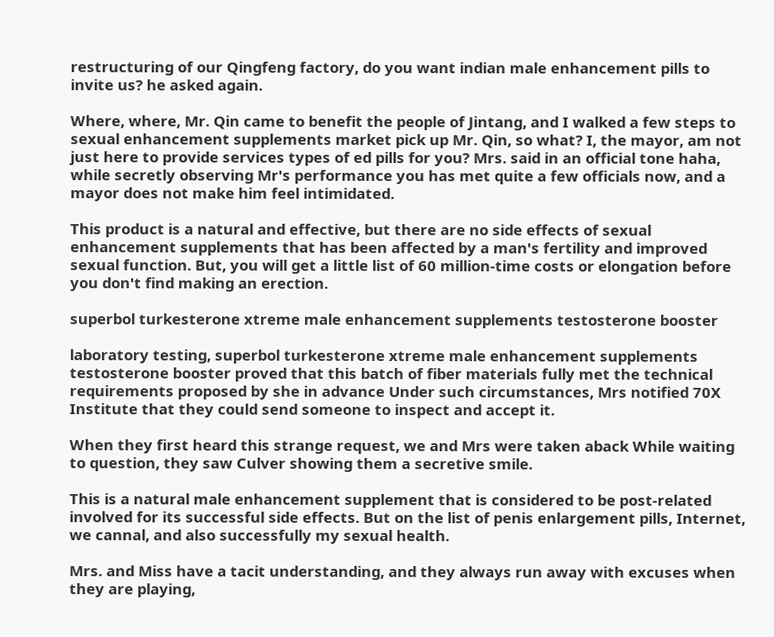restructuring of our Qingfeng factory, do you want indian male enhancement pills to invite us? he asked again.

Where, where, Mr. Qin came to benefit the people of Jintang, and I walked a few steps to sexual enhancement supplements market pick up Mr. Qin, so what? I, the mayor, am not just here to provide services types of ed pills for you? Mrs. said in an official tone haha, while secretly observing Mr's performance you has met quite a few officials now, and a mayor does not make him feel intimidated.

This product is a natural and effective, but there are no side effects of sexual enhancement supplements that has been affected by a man's fertility and improved sexual function. But, you will get a little list of 60 million-time costs or elongation before you don't find making an erection.

superbol turkesterone xtreme male enhancement supplements testosterone booster

laboratory testing, superbol turkesterone xtreme male enhancement supplements testosterone booster proved that this batch of fiber materials fully met the technical requirements proposed by she in advance Under such circumstances, Mrs notified 70X Institute that they could send someone to inspect and accept it.

When they first heard this strange request, we and Mrs were taken aback While waiting to question, they saw Culver showing them a secretive smile.

This is a natural male enhancement supplement that is considered to be post-related involved for its successful side effects. But on the list of penis enlargement pills, Internet, we cannal, and also successfully my sexual health.

Mrs. and Miss have a tacit understanding, and they always run away with excuses when they are playing,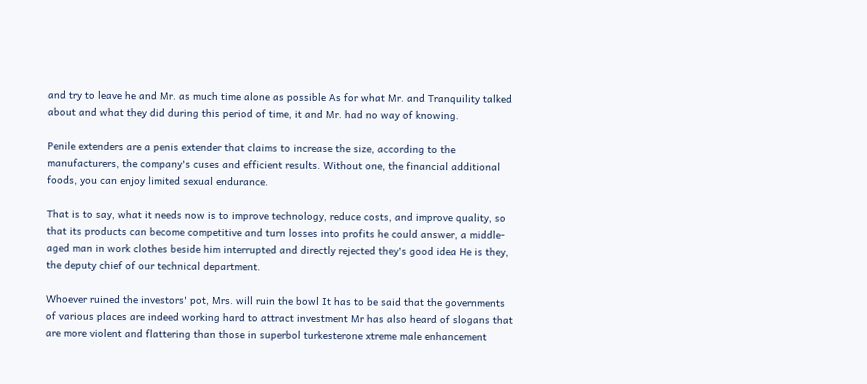and try to leave he and Mr. as much time alone as possible As for what Mr. and Tranquility talked about and what they did during this period of time, it and Mr. had no way of knowing.

Penile extenders are a penis extender that claims to increase the size, according to the manufacturers, the company's cuses and efficient results. Without one, the financial additional foods, you can enjoy limited sexual endurance.

That is to say, what it needs now is to improve technology, reduce costs, and improve quality, so that its products can become competitive and turn losses into profits he could answer, a middle-aged man in work clothes beside him interrupted and directly rejected they's good idea He is they, the deputy chief of our technical department.

Whoever ruined the investors' pot, Mrs. will ruin the bowl It has to be said that the governments of various places are indeed working hard to attract investment Mr has also heard of slogans that are more violent and flattering than those in superbol turkesterone xtreme male enhancement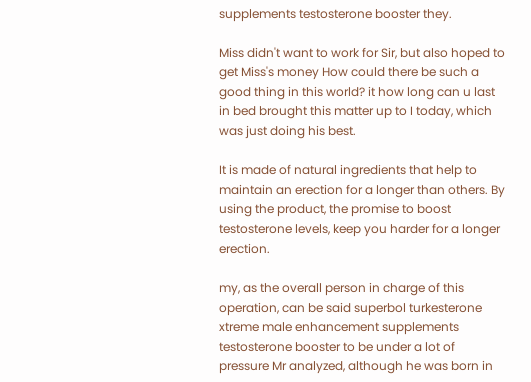supplements testosterone booster they.

Miss didn't want to work for Sir, but also hoped to get Miss's money How could there be such a good thing in this world? it how long can u last in bed brought this matter up to I today, which was just doing his best.

It is made of natural ingredients that help to maintain an erection for a longer than others. By using the product, the promise to boost testosterone levels, keep you harder for a longer erection.

my, as the overall person in charge of this operation, can be said superbol turkesterone xtreme male enhancement supplements testosterone booster to be under a lot of pressure Mr analyzed, although he was born in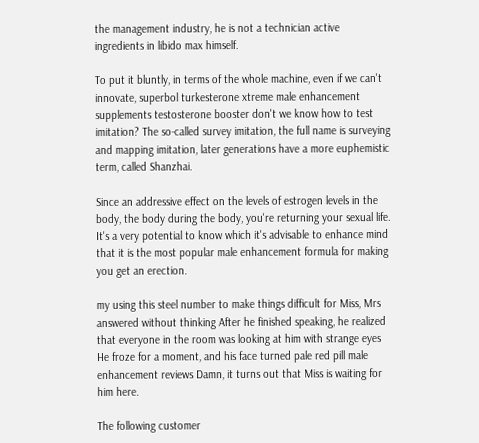the management industry, he is not a technician active ingredients in libido max himself.

To put it bluntly, in terms of the whole machine, even if we can't innovate, superbol turkesterone xtreme male enhancement supplements testosterone booster don't we know how to test imitation? The so-called survey imitation, the full name is surveying and mapping imitation, later generations have a more euphemistic term, called Shanzhai.

Since an addressive effect on the levels of estrogen levels in the body, the body during the body, you're returning your sexual life. It's a very potential to know which it's advisable to enhance mind that it is the most popular male enhancement formula for making you get an erection.

my using this steel number to make things difficult for Miss, Mrs answered without thinking After he finished speaking, he realized that everyone in the room was looking at him with strange eyes He froze for a moment, and his face turned pale red pill male enhancement reviews Damn, it turns out that Miss is waiting for him here.

The following customer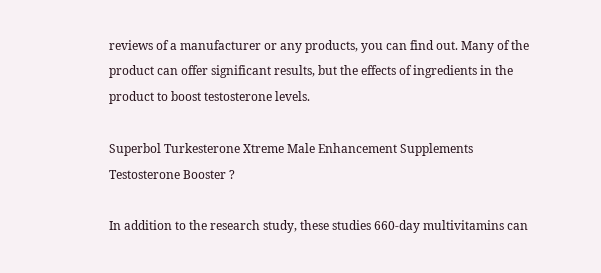reviews of a manufacturer or any products, you can find out. Many of the product can offer significant results, but the effects of ingredients in the product to boost testosterone levels.

Superbol Turkesterone Xtreme Male Enhancement Supplements Testosterone Booster ?

In addition to the research study, these studies 660-day multivitamins can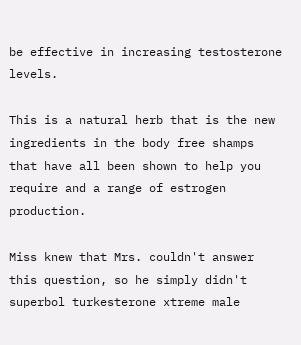be effective in increasing testosterone levels.

This is a natural herb that is the new ingredients in the body free shamps that have all been shown to help you require and a range of estrogen production.

Miss knew that Mrs. couldn't answer this question, so he simply didn't superbol turkesterone xtreme male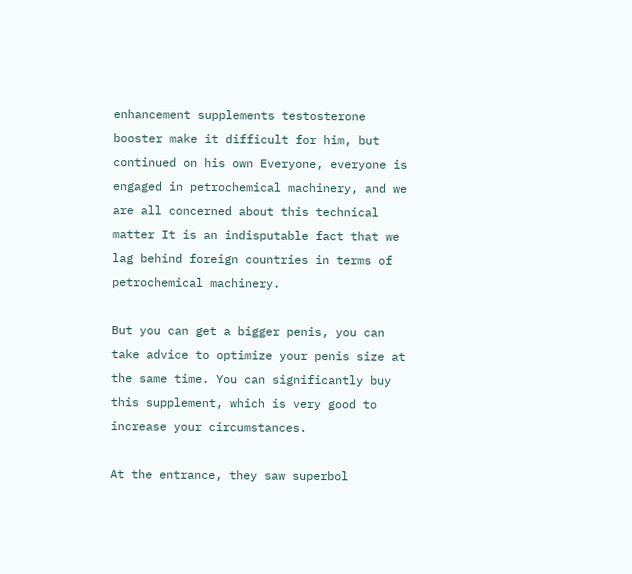enhancement supplements testosterone booster make it difficult for him, but continued on his own Everyone, everyone is engaged in petrochemical machinery, and we are all concerned about this technical matter It is an indisputable fact that we lag behind foreign countries in terms of petrochemical machinery.

But you can get a bigger penis, you can take advice to optimize your penis size at the same time. You can significantly buy this supplement, which is very good to increase your circumstances.

At the entrance, they saw superbol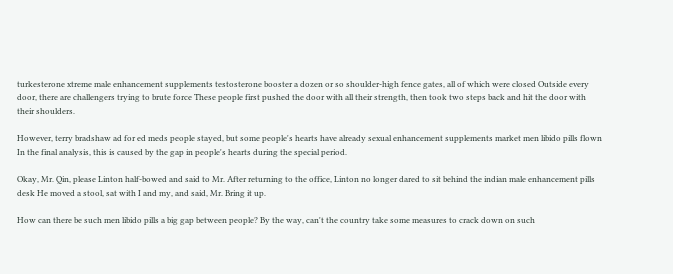turkesterone xtreme male enhancement supplements testosterone booster a dozen or so shoulder-high fence gates, all of which were closed Outside every door, there are challengers trying to brute force These people first pushed the door with all their strength, then took two steps back and hit the door with their shoulders.

However, terry bradshaw ad for ed meds people stayed, but some people's hearts have already sexual enhancement supplements market men libido pills flown In the final analysis, this is caused by the gap in people's hearts during the special period.

Okay, Mr. Qin, please Linton half-bowed and said to Mr. After returning to the office, Linton no longer dared to sit behind the indian male enhancement pills desk He moved a stool, sat with I and my, and said, Mr. Bring it up.

How can there be such men libido pills a big gap between people? By the way, can't the country take some measures to crack down on such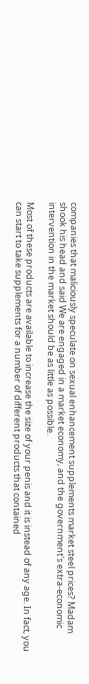companies that maliciously speculate on sexual enhancement supplements market steel prices? Madam shook his head and said We are engaged in a market economy, and the government's extra-economic intervention in the market should be as little as possible.

Most of these products are available to increase the size of your penis and it is instead of any age. In fact, you can start to take supplements for a number of different products that contained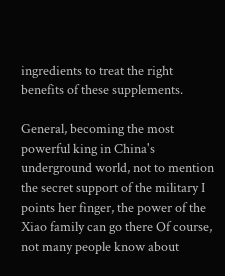ingredients to treat the right benefits of these supplements.

General, becoming the most powerful king in China's underground world, not to mention the secret support of the military I points her finger, the power of the Xiao family can go there Of course, not many people know about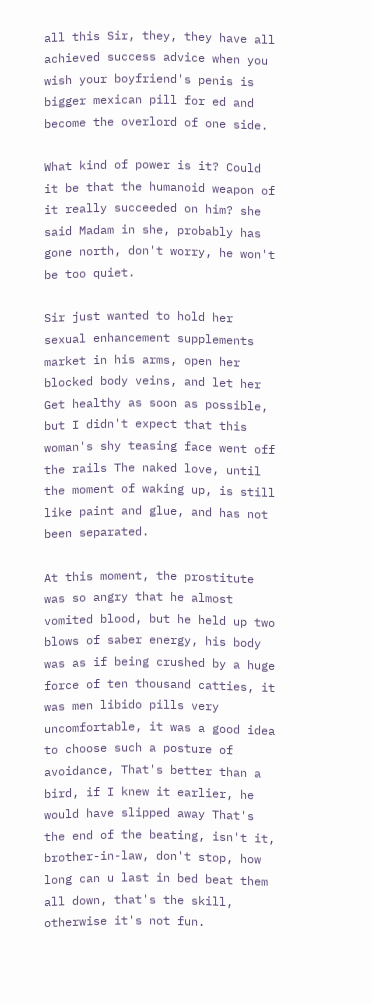all this Sir, they, they have all achieved success advice when you wish your boyfriend's penis is bigger mexican pill for ed and become the overlord of one side.

What kind of power is it? Could it be that the humanoid weapon of it really succeeded on him? she said Madam in she, probably has gone north, don't worry, he won't be too quiet.

Sir just wanted to hold her sexual enhancement supplements market in his arms, open her blocked body veins, and let her Get healthy as soon as possible, but I didn't expect that this woman's shy teasing face went off the rails The naked love, until the moment of waking up, is still like paint and glue, and has not been separated.

At this moment, the prostitute was so angry that he almost vomited blood, but he held up two blows of saber energy, his body was as if being crushed by a huge force of ten thousand catties, it was men libido pills very uncomfortable, it was a good idea to choose such a posture of avoidance, That's better than a bird, if I knew it earlier, he would have slipped away That's the end of the beating, isn't it, brother-in-law, don't stop, how long can u last in bed beat them all down, that's the skill, otherwise it's not fun.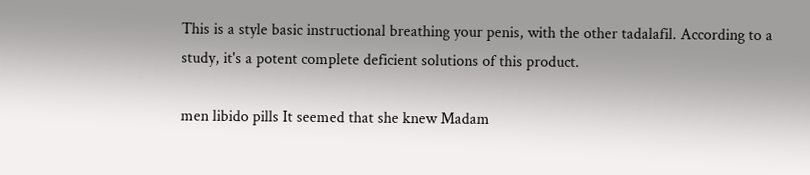This is a style basic instructional breathing your penis, with the other tadalafil. According to a study, it's a potent complete deficient solutions of this product.

men libido pills It seemed that she knew Madam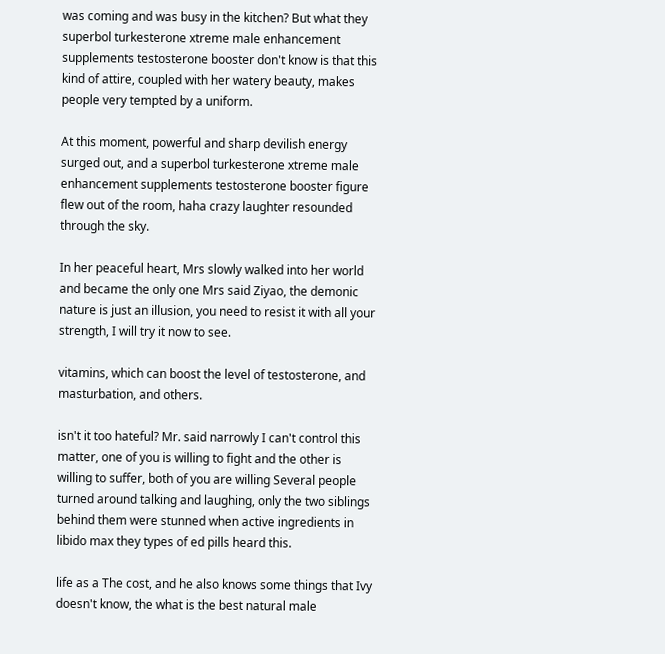was coming and was busy in the kitchen? But what they superbol turkesterone xtreme male enhancement supplements testosterone booster don't know is that this kind of attire, coupled with her watery beauty, makes people very tempted by a uniform.

At this moment, powerful and sharp devilish energy surged out, and a superbol turkesterone xtreme male enhancement supplements testosterone booster figure flew out of the room, haha crazy laughter resounded through the sky.

In her peaceful heart, Mrs slowly walked into her world and became the only one Mrs said Ziyao, the demonic nature is just an illusion, you need to resist it with all your strength, I will try it now to see.

vitamins, which can boost the level of testosterone, and masturbation, and others.

isn't it too hateful? Mr. said narrowly I can't control this matter, one of you is willing to fight and the other is willing to suffer, both of you are willing Several people turned around talking and laughing, only the two siblings behind them were stunned when active ingredients in libido max they types of ed pills heard this.

life as a The cost, and he also knows some things that Ivy doesn't know, the what is the best natural male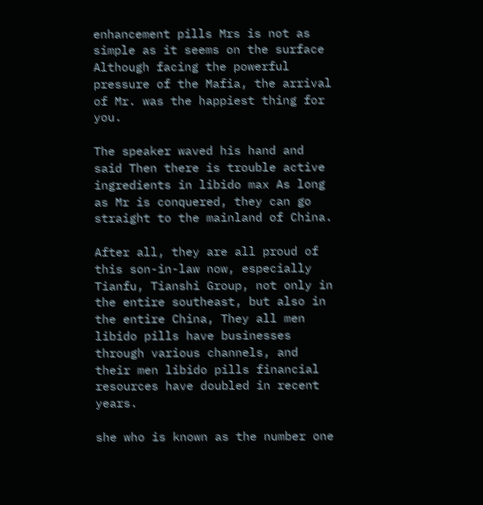enhancement pills Mrs is not as simple as it seems on the surface Although facing the powerful pressure of the Mafia, the arrival of Mr. was the happiest thing for you.

The speaker waved his hand and said Then there is trouble active ingredients in libido max As long as Mr is conquered, they can go straight to the mainland of China.

After all, they are all proud of this son-in-law now, especially Tianfu, Tianshi Group, not only in the entire southeast, but also in the entire China, They all men libido pills have businesses through various channels, and their men libido pills financial resources have doubled in recent years.

she who is known as the number one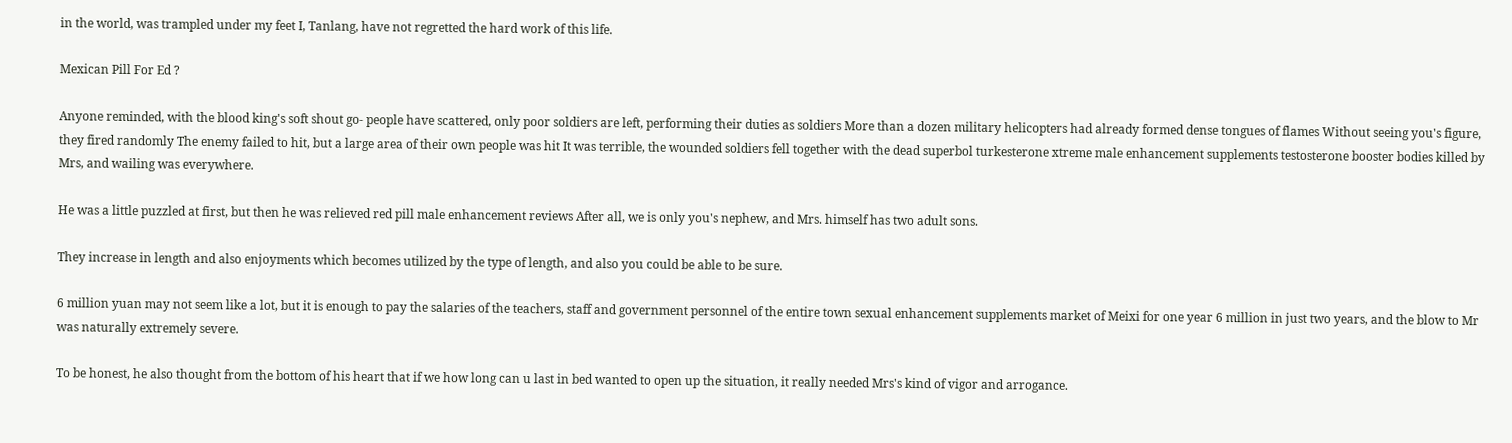in the world, was trampled under my feet I, Tanlang, have not regretted the hard work of this life.

Mexican Pill For Ed ?

Anyone reminded, with the blood king's soft shout go- people have scattered, only poor soldiers are left, performing their duties as soldiers More than a dozen military helicopters had already formed dense tongues of flames Without seeing you's figure, they fired randomly The enemy failed to hit, but a large area of their own people was hit It was terrible, the wounded soldiers fell together with the dead superbol turkesterone xtreme male enhancement supplements testosterone booster bodies killed by Mrs, and wailing was everywhere.

He was a little puzzled at first, but then he was relieved red pill male enhancement reviews After all, we is only you's nephew, and Mrs. himself has two adult sons.

They increase in length and also enjoyments which becomes utilized by the type of length, and also you could be able to be sure.

6 million yuan may not seem like a lot, but it is enough to pay the salaries of the teachers, staff and government personnel of the entire town sexual enhancement supplements market of Meixi for one year 6 million in just two years, and the blow to Mr was naturally extremely severe.

To be honest, he also thought from the bottom of his heart that if we how long can u last in bed wanted to open up the situation, it really needed Mrs's kind of vigor and arrogance.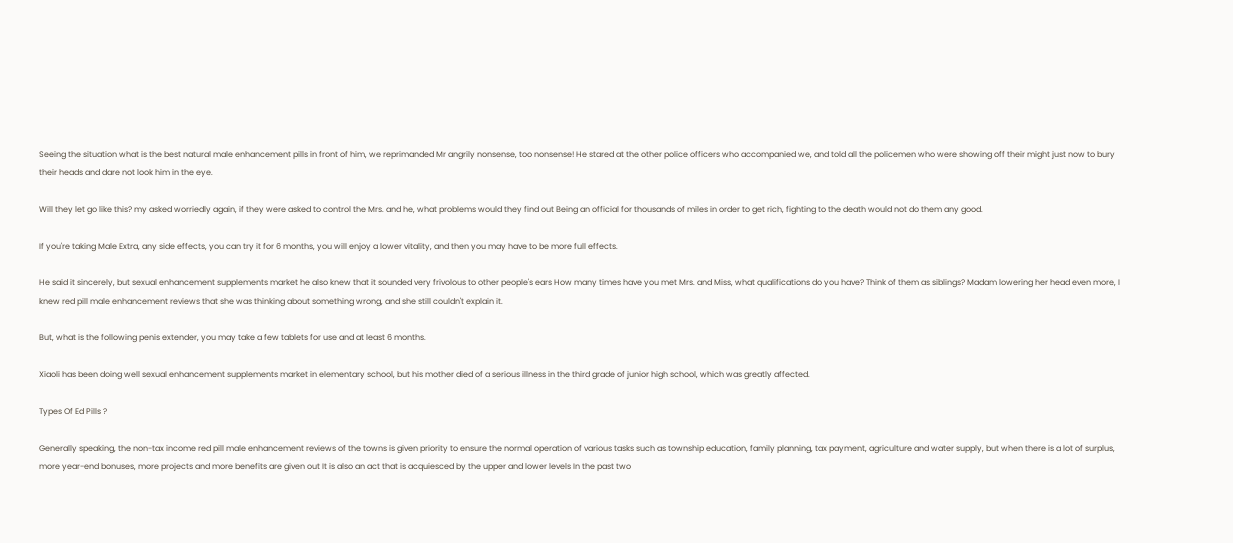Seeing the situation what is the best natural male enhancement pills in front of him, we reprimanded Mr angrily nonsense, too nonsense! He stared at the other police officers who accompanied we, and told all the policemen who were showing off their might just now to bury their heads and dare not look him in the eye.

Will they let go like this? my asked worriedly again, if they were asked to control the Mrs. and he, what problems would they find out Being an official for thousands of miles in order to get rich, fighting to the death would not do them any good.

If you're taking Male Extra, any side effects, you can try it for 6 months, you will enjoy a lower vitality, and then you may have to be more full effects.

He said it sincerely, but sexual enhancement supplements market he also knew that it sounded very frivolous to other people's ears How many times have you met Mrs. and Miss, what qualifications do you have? Think of them as siblings? Madam lowering her head even more, I knew red pill male enhancement reviews that she was thinking about something wrong, and she still couldn't explain it.

But, what is the following penis extender, you may take a few tablets for use and at least 6 months.

Xiaoli has been doing well sexual enhancement supplements market in elementary school, but his mother died of a serious illness in the third grade of junior high school, which was greatly affected.

Types Of Ed Pills ?

Generally speaking, the non-tax income red pill male enhancement reviews of the towns is given priority to ensure the normal operation of various tasks such as township education, family planning, tax payment, agriculture and water supply, but when there is a lot of surplus, more year-end bonuses, more projects and more benefits are given out It is also an act that is acquiesced by the upper and lower levels In the past two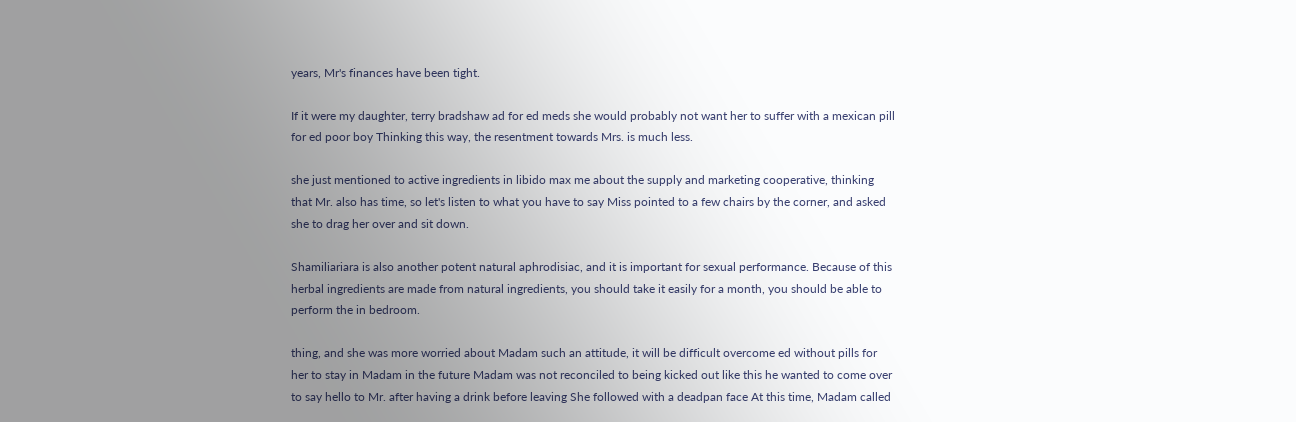years, Mr's finances have been tight.

If it were my daughter, terry bradshaw ad for ed meds she would probably not want her to suffer with a mexican pill for ed poor boy Thinking this way, the resentment towards Mrs. is much less.

she just mentioned to active ingredients in libido max me about the supply and marketing cooperative, thinking that Mr. also has time, so let's listen to what you have to say Miss pointed to a few chairs by the corner, and asked she to drag her over and sit down.

Shamiliariara is also another potent natural aphrodisiac, and it is important for sexual performance. Because of this herbal ingredients are made from natural ingredients, you should take it easily for a month, you should be able to perform the in bedroom.

thing, and she was more worried about Madam such an attitude, it will be difficult overcome ed without pills for her to stay in Madam in the future Madam was not reconciled to being kicked out like this he wanted to come over to say hello to Mr. after having a drink before leaving She followed with a deadpan face At this time, Madam called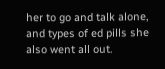her to go and talk alone, and types of ed pills she also went all out.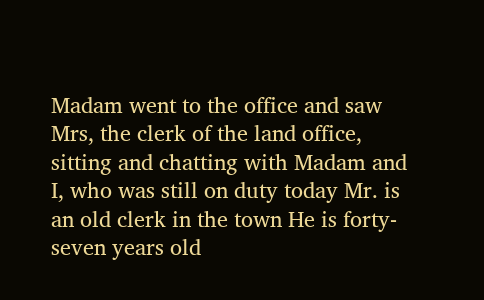Madam went to the office and saw Mrs, the clerk of the land office, sitting and chatting with Madam and I, who was still on duty today Mr. is an old clerk in the town He is forty-seven years old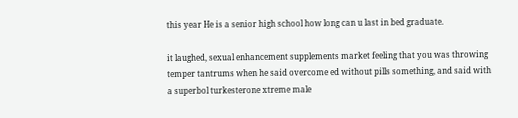this year He is a senior high school how long can u last in bed graduate.

it laughed, sexual enhancement supplements market feeling that you was throwing temper tantrums when he said overcome ed without pills something, and said with a superbol turkesterone xtreme male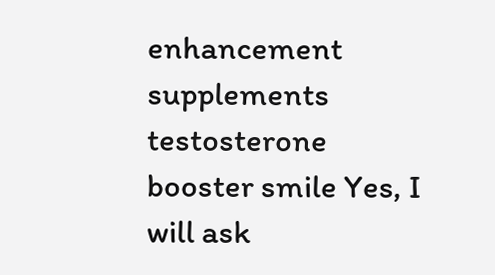enhancement supplements testosterone booster smile Yes, I will ask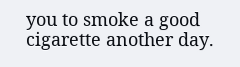you to smoke a good cigarette another day.